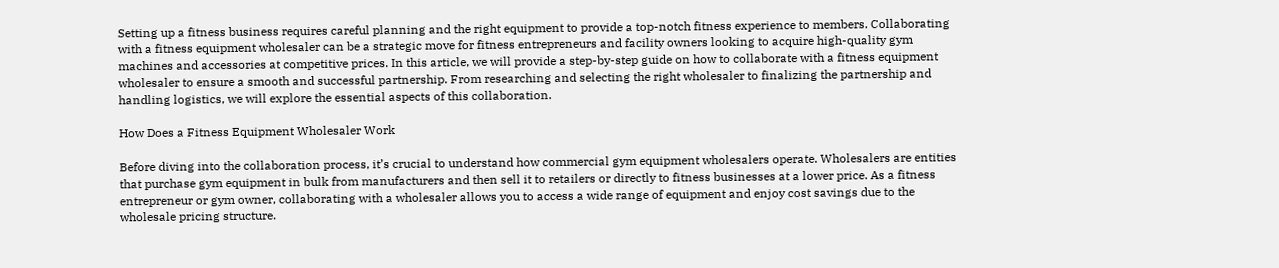Setting up a fitness business requires careful planning and the right equipment to provide a top-notch fitness experience to members. Collaborating with a fitness equipment wholesaler can be a strategic move for fitness entrepreneurs and facility owners looking to acquire high-quality gym machines and accessories at competitive prices. In this article, we will provide a step-by-step guide on how to collaborate with a fitness equipment wholesaler to ensure a smooth and successful partnership. From researching and selecting the right wholesaler to finalizing the partnership and handling logistics, we will explore the essential aspects of this collaboration.

How Does a Fitness Equipment Wholesaler Work

Before diving into the collaboration process, it’s crucial to understand how commercial gym equipment wholesalers operate. Wholesalers are entities that purchase gym equipment in bulk from manufacturers and then sell it to retailers or directly to fitness businesses at a lower price. As a fitness entrepreneur or gym owner, collaborating with a wholesaler allows you to access a wide range of equipment and enjoy cost savings due to the wholesale pricing structure.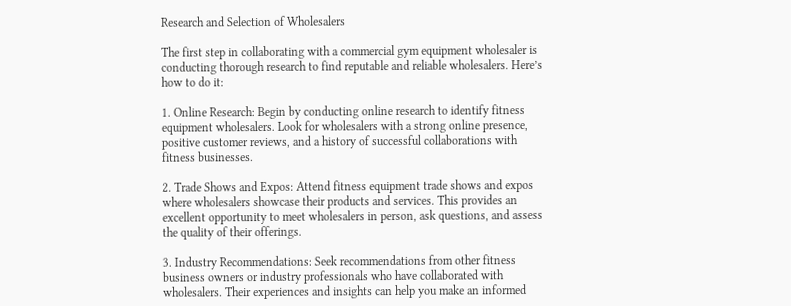Research and Selection of Wholesalers

The first step in collaborating with a commercial gym equipment wholesaler is conducting thorough research to find reputable and reliable wholesalers. Here’s how to do it:

1. Online Research: Begin by conducting online research to identify fitness equipment wholesalers. Look for wholesalers with a strong online presence, positive customer reviews, and a history of successful collaborations with fitness businesses.

2. Trade Shows and Expos: Attend fitness equipment trade shows and expos where wholesalers showcase their products and services. This provides an excellent opportunity to meet wholesalers in person, ask questions, and assess the quality of their offerings.

3. Industry Recommendations: Seek recommendations from other fitness business owners or industry professionals who have collaborated with wholesalers. Their experiences and insights can help you make an informed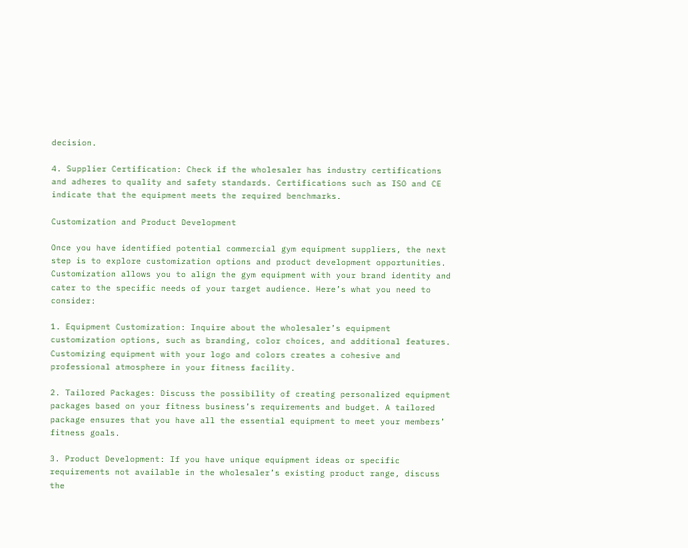decision.

4. Supplier Certification: Check if the wholesaler has industry certifications and adheres to quality and safety standards. Certifications such as ISO and CE indicate that the equipment meets the required benchmarks.

Customization and Product Development

Once you have identified potential commercial gym equipment suppliers, the next step is to explore customization options and product development opportunities. Customization allows you to align the gym equipment with your brand identity and cater to the specific needs of your target audience. Here’s what you need to consider:

1. Equipment Customization: Inquire about the wholesaler’s equipment customization options, such as branding, color choices, and additional features. Customizing equipment with your logo and colors creates a cohesive and professional atmosphere in your fitness facility.

2. Tailored Packages: Discuss the possibility of creating personalized equipment packages based on your fitness business’s requirements and budget. A tailored package ensures that you have all the essential equipment to meet your members’ fitness goals.

3. Product Development: If you have unique equipment ideas or specific requirements not available in the wholesaler’s existing product range, discuss the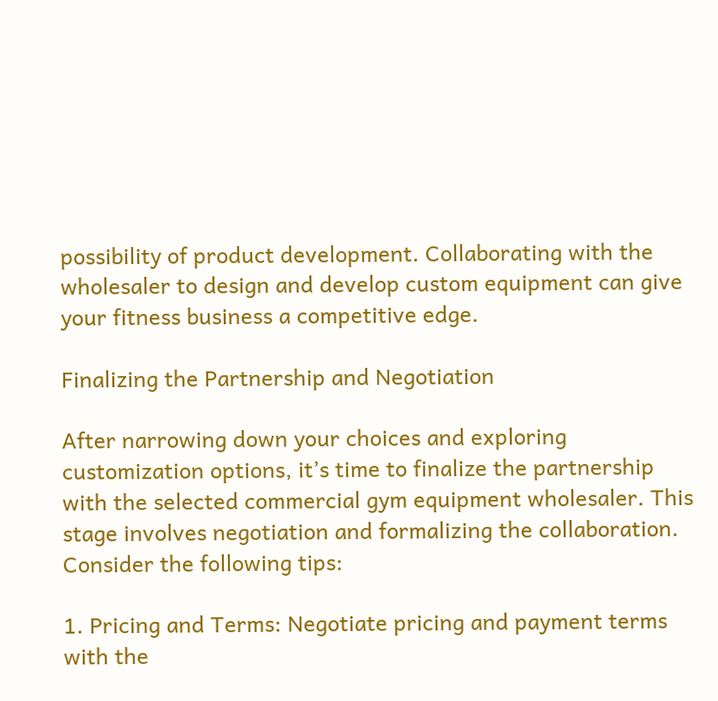possibility of product development. Collaborating with the wholesaler to design and develop custom equipment can give your fitness business a competitive edge.

Finalizing the Partnership and Negotiation

After narrowing down your choices and exploring customization options, it’s time to finalize the partnership with the selected commercial gym equipment wholesaler. This stage involves negotiation and formalizing the collaboration. Consider the following tips:

1. Pricing and Terms: Negotiate pricing and payment terms with the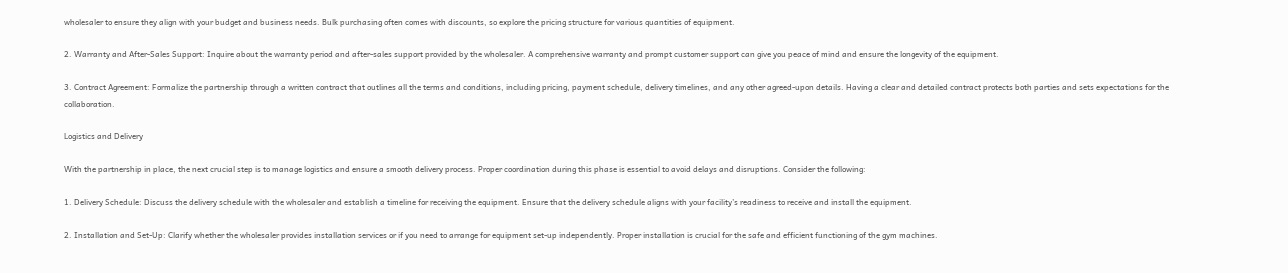wholesaler to ensure they align with your budget and business needs. Bulk purchasing often comes with discounts, so explore the pricing structure for various quantities of equipment.

2. Warranty and After-Sales Support: Inquire about the warranty period and after-sales support provided by the wholesaler. A comprehensive warranty and prompt customer support can give you peace of mind and ensure the longevity of the equipment.

3. Contract Agreement: Formalize the partnership through a written contract that outlines all the terms and conditions, including pricing, payment schedule, delivery timelines, and any other agreed-upon details. Having a clear and detailed contract protects both parties and sets expectations for the collaboration.

Logistics and Delivery

With the partnership in place, the next crucial step is to manage logistics and ensure a smooth delivery process. Proper coordination during this phase is essential to avoid delays and disruptions. Consider the following:

1. Delivery Schedule: Discuss the delivery schedule with the wholesaler and establish a timeline for receiving the equipment. Ensure that the delivery schedule aligns with your facility’s readiness to receive and install the equipment.

2. Installation and Set-Up: Clarify whether the wholesaler provides installation services or if you need to arrange for equipment set-up independently. Proper installation is crucial for the safe and efficient functioning of the gym machines.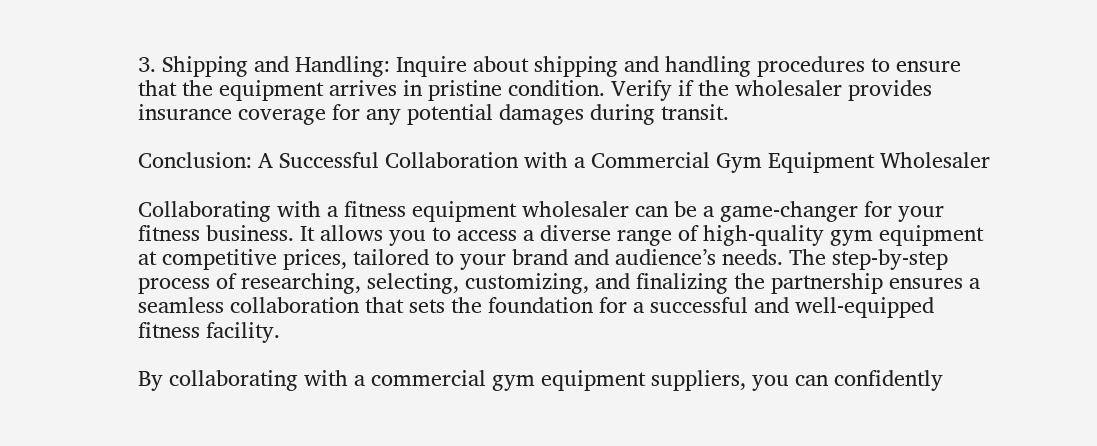3. Shipping and Handling: Inquire about shipping and handling procedures to ensure that the equipment arrives in pristine condition. Verify if the wholesaler provides insurance coverage for any potential damages during transit.

Conclusion: A Successful Collaboration with a Commercial Gym Equipment Wholesaler

Collaborating with a fitness equipment wholesaler can be a game-changer for your fitness business. It allows you to access a diverse range of high-quality gym equipment at competitive prices, tailored to your brand and audience’s needs. The step-by-step process of researching, selecting, customizing, and finalizing the partnership ensures a seamless collaboration that sets the foundation for a successful and well-equipped fitness facility.

By collaborating with a commercial gym equipment suppliers, you can confidently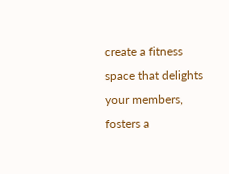create a fitness space that delights your members, fosters a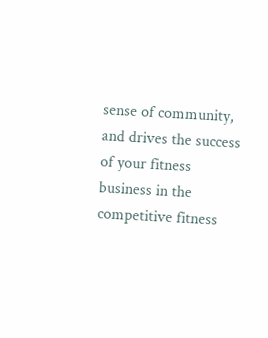sense of community, and drives the success of your fitness business in the competitive fitness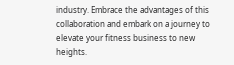industry. Embrace the advantages of this collaboration and embark on a journey to elevate your fitness business to new heights.